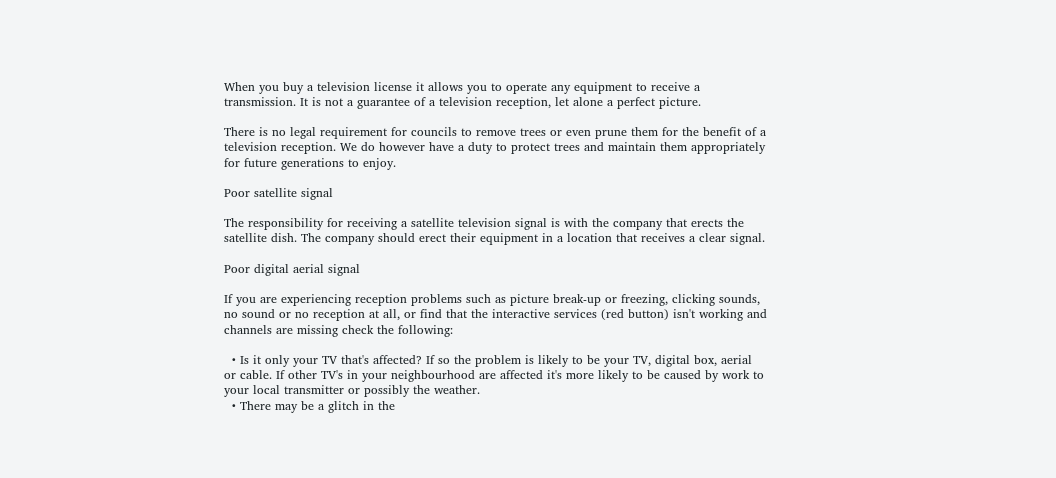When you buy a television license it allows you to operate any equipment to receive a transmission. It is not a guarantee of a television reception, let alone a perfect picture.

There is no legal requirement for councils to remove trees or even prune them for the benefit of a television reception. We do however have a duty to protect trees and maintain them appropriately for future generations to enjoy.

Poor satellite signal

The responsibility for receiving a satellite television signal is with the company that erects the satellite dish. The company should erect their equipment in a location that receives a clear signal.

Poor digital aerial signal

If you are experiencing reception problems such as picture break-up or freezing, clicking sounds, no sound or no reception at all, or find that the interactive services (red button) isn't working and channels are missing check the following:

  • Is it only your TV that's affected? If so the problem is likely to be your TV, digital box, aerial or cable. If other TV's in your neighbourhood are affected it's more likely to be caused by work to your local transmitter or possibly the weather.
  • There may be a glitch in the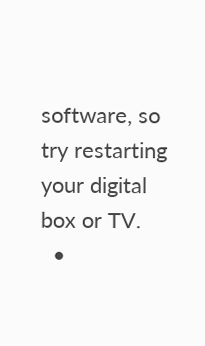software, so try restarting your digital box or TV.
  •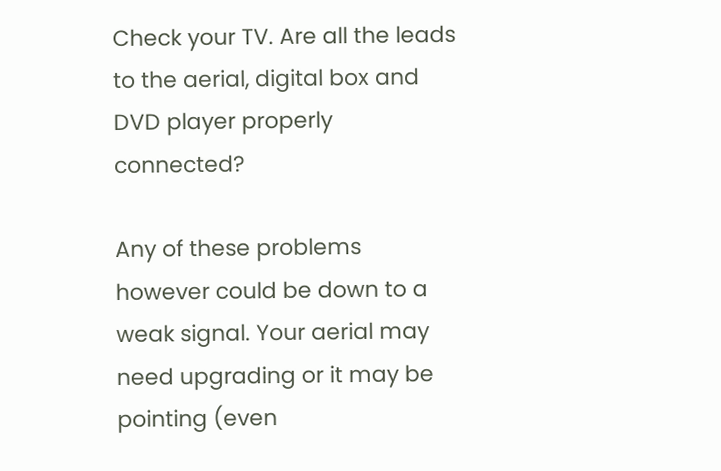Check your TV. Are all the leads to the aerial, digital box and DVD player properly connected?

Any of these problems however could be down to a weak signal. Your aerial may need upgrading or it may be pointing (even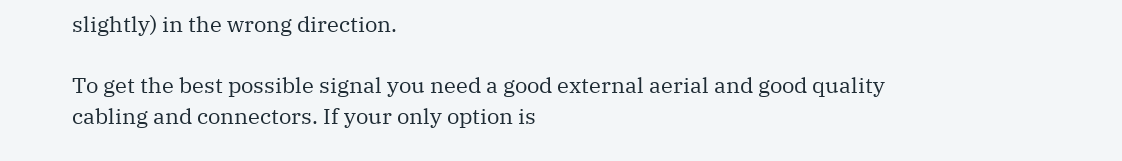slightly) in the wrong direction.

To get the best possible signal you need a good external aerial and good quality cabling and connectors. If your only option is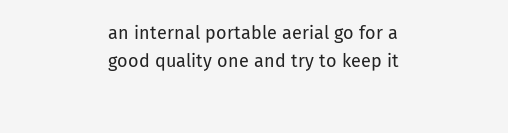an internal portable aerial go for a good quality one and try to keep it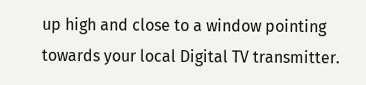up high and close to a window pointing towards your local Digital TV transmitter.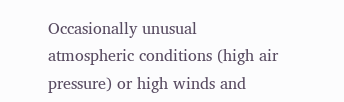Occasionally unusual atmospheric conditions (high air pressure) or high winds and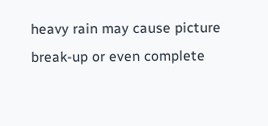heavy rain may cause picture break-up or even complete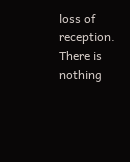loss of reception. There is nothing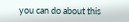you can do about this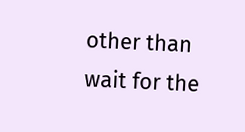other than wait for the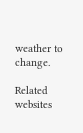weather to change.

Related websites